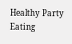Healthy Party Eating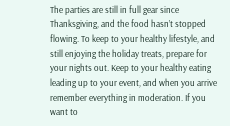The parties are still in full gear since Thanksgiving, and the food hasn’t stopped flowing. To keep to your healthy lifestyle, and still enjoying the holiday treats, prepare for your nights out. Keep to your healthy eating leading up to your event, and when you arrive remember everything in moderation. If you want to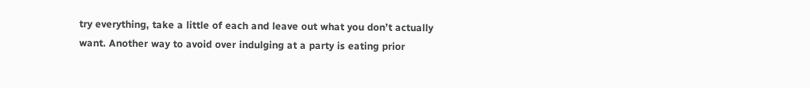try everything, take a little of each and leave out what you don’t actually want. Another way to avoid over indulging at a party is eating prior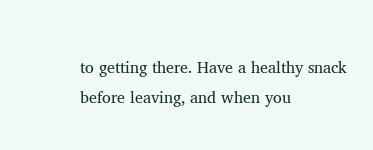to getting there. Have a healthy snack before leaving, and when you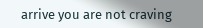arrive you are not craving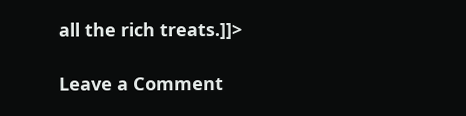all the rich treats.]]>

Leave a Comment